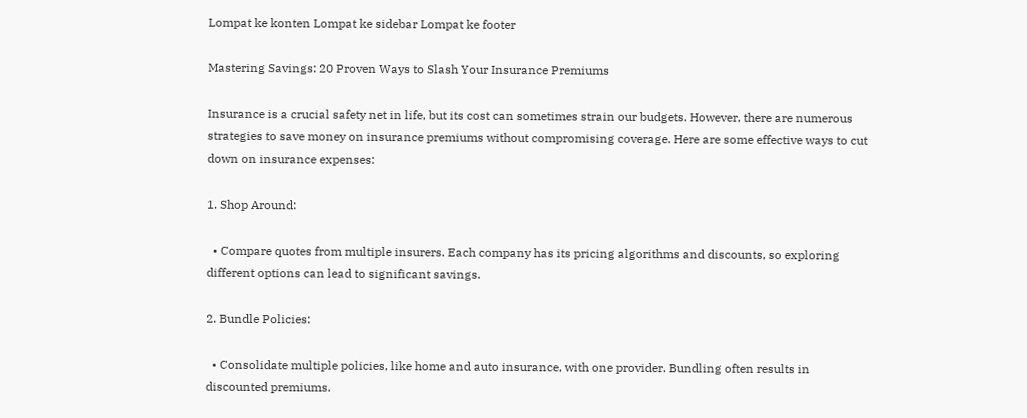Lompat ke konten Lompat ke sidebar Lompat ke footer

Mastering Savings: 20 Proven Ways to Slash Your Insurance Premiums

Insurance is a crucial safety net in life, but its cost can sometimes strain our budgets. However, there are numerous strategies to save money on insurance premiums without compromising coverage. Here are some effective ways to cut down on insurance expenses:

1. Shop Around:

  • Compare quotes from multiple insurers. Each company has its pricing algorithms and discounts, so exploring different options can lead to significant savings.

2. Bundle Policies:

  • Consolidate multiple policies, like home and auto insurance, with one provider. Bundling often results in discounted premiums.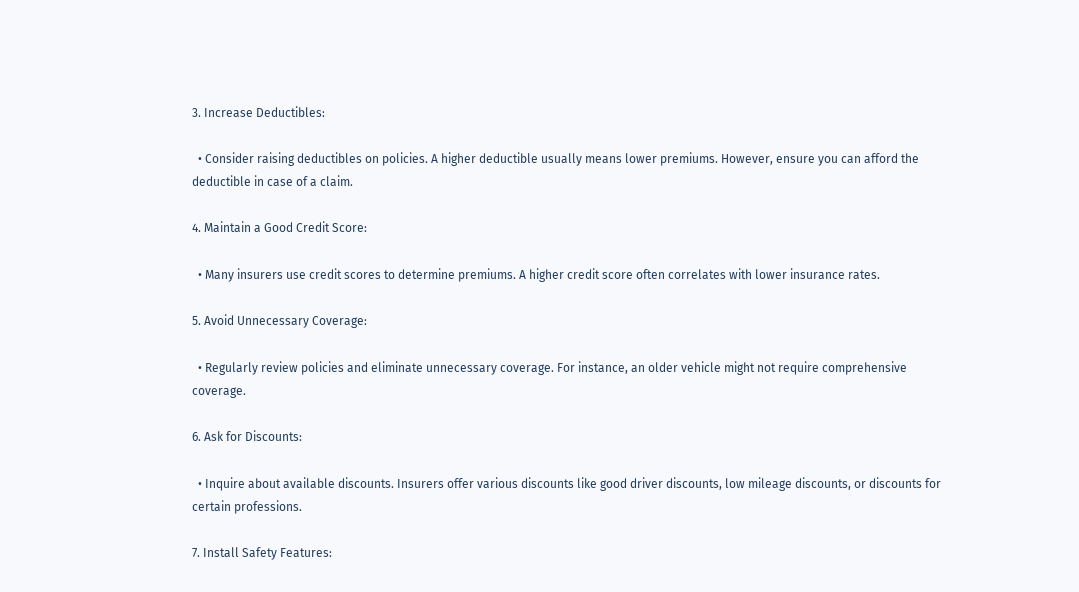3. Increase Deductibles:

  • Consider raising deductibles on policies. A higher deductible usually means lower premiums. However, ensure you can afford the deductible in case of a claim.

4. Maintain a Good Credit Score:

  • Many insurers use credit scores to determine premiums. A higher credit score often correlates with lower insurance rates.

5. Avoid Unnecessary Coverage:

  • Regularly review policies and eliminate unnecessary coverage. For instance, an older vehicle might not require comprehensive coverage.

6. Ask for Discounts:

  • Inquire about available discounts. Insurers offer various discounts like good driver discounts, low mileage discounts, or discounts for certain professions.

7. Install Safety Features: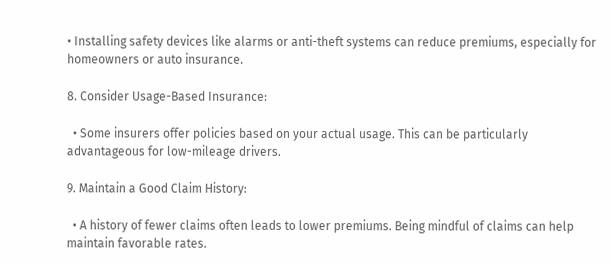• Installing safety devices like alarms or anti-theft systems can reduce premiums, especially for homeowners or auto insurance.

8. Consider Usage-Based Insurance:

  • Some insurers offer policies based on your actual usage. This can be particularly advantageous for low-mileage drivers.

9. Maintain a Good Claim History:

  • A history of fewer claims often leads to lower premiums. Being mindful of claims can help maintain favorable rates.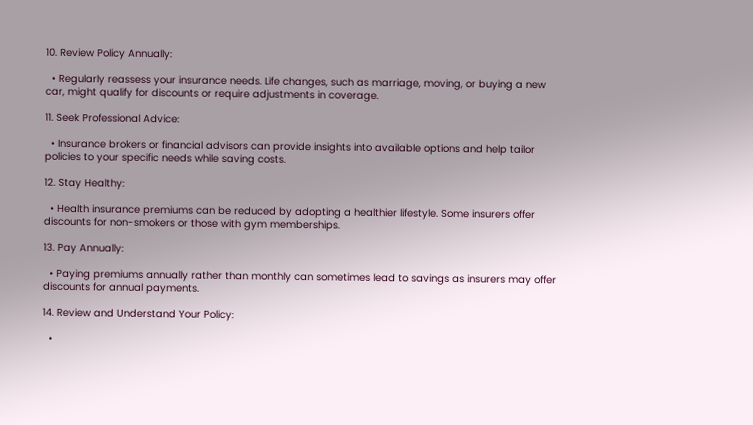10. Review Policy Annually:

  • Regularly reassess your insurance needs. Life changes, such as marriage, moving, or buying a new car, might qualify for discounts or require adjustments in coverage.

11. Seek Professional Advice:

  • Insurance brokers or financial advisors can provide insights into available options and help tailor policies to your specific needs while saving costs.

12. Stay Healthy:

  • Health insurance premiums can be reduced by adopting a healthier lifestyle. Some insurers offer discounts for non-smokers or those with gym memberships.

13. Pay Annually:

  • Paying premiums annually rather than monthly can sometimes lead to savings as insurers may offer discounts for annual payments.

14. Review and Understand Your Policy:

  •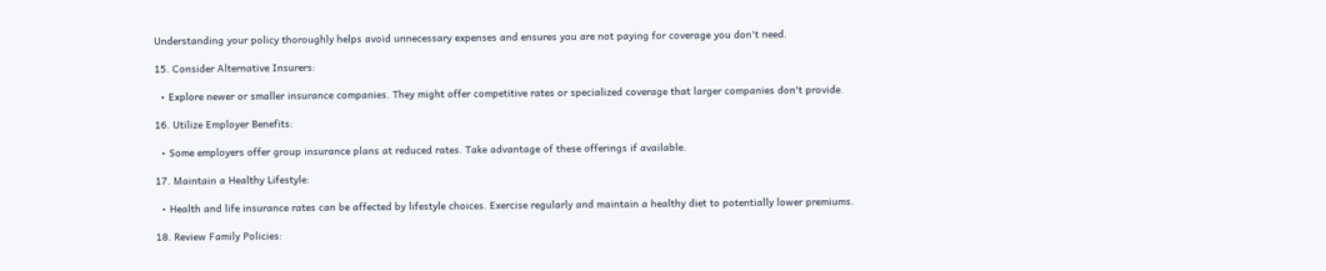Understanding your policy thoroughly helps avoid unnecessary expenses and ensures you are not paying for coverage you don't need.

15. Consider Alternative Insurers:

  • Explore newer or smaller insurance companies. They might offer competitive rates or specialized coverage that larger companies don't provide.

16. Utilize Employer Benefits:

  • Some employers offer group insurance plans at reduced rates. Take advantage of these offerings if available.

17. Maintain a Healthy Lifestyle:

  • Health and life insurance rates can be affected by lifestyle choices. Exercise regularly and maintain a healthy diet to potentially lower premiums.

18. Review Family Policies: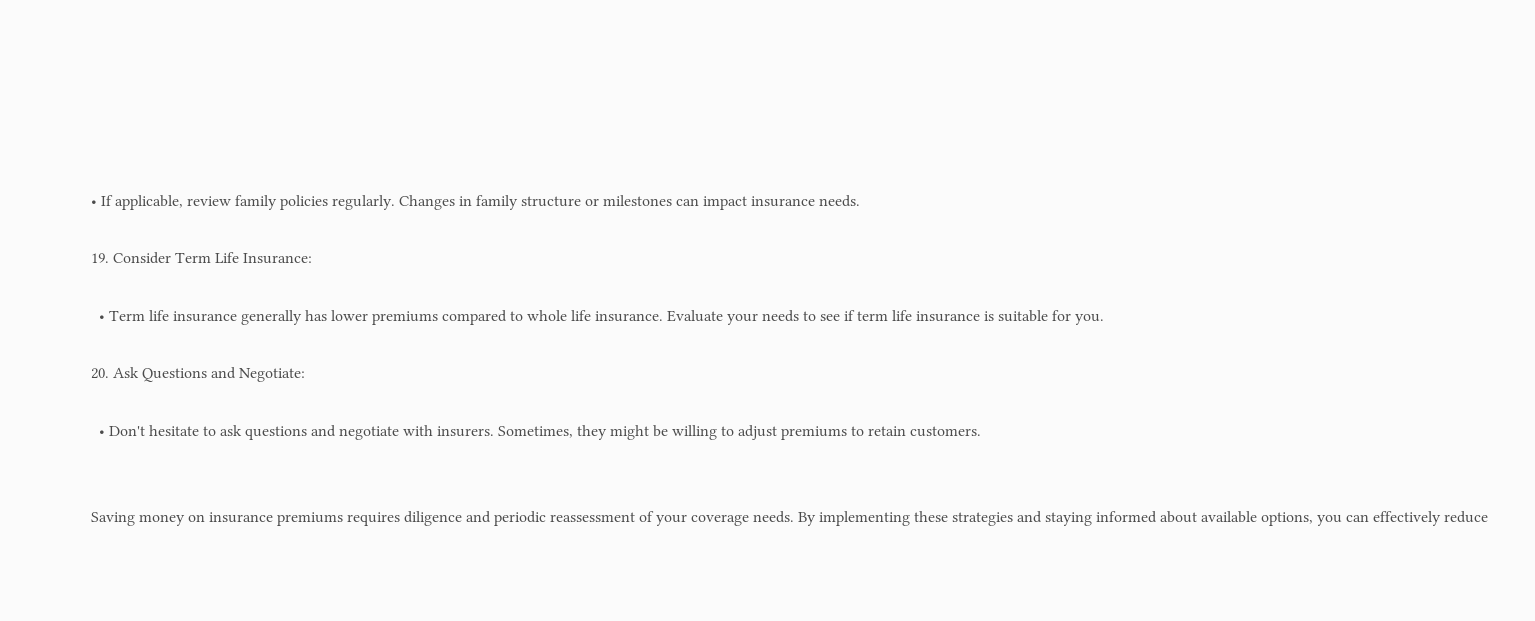• If applicable, review family policies regularly. Changes in family structure or milestones can impact insurance needs.

19. Consider Term Life Insurance:

  • Term life insurance generally has lower premiums compared to whole life insurance. Evaluate your needs to see if term life insurance is suitable for you.

20. Ask Questions and Negotiate:

  • Don't hesitate to ask questions and negotiate with insurers. Sometimes, they might be willing to adjust premiums to retain customers.


Saving money on insurance premiums requires diligence and periodic reassessment of your coverage needs. By implementing these strategies and staying informed about available options, you can effectively reduce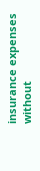insurance expenses without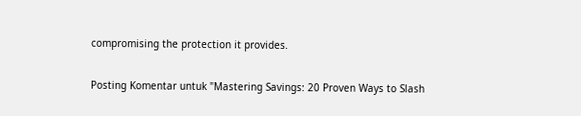compromising the protection it provides.

Posting Komentar untuk "Mastering Savings: 20 Proven Ways to Slash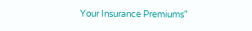Your Insurance Premiums"